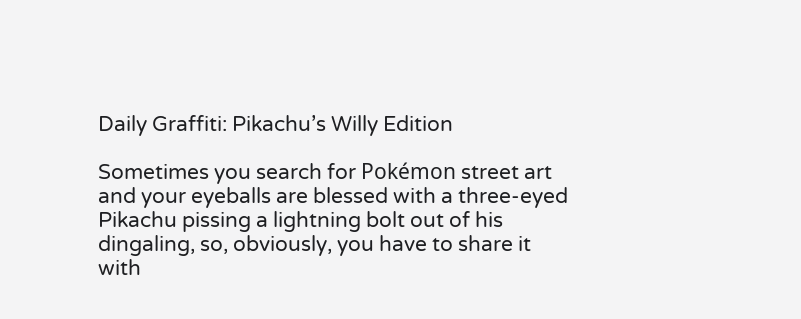Daily Graffiti: Pikachu’s Willy Edition

Sometimes you search for Pokémon street art and your eyeballs are blessed with a three-eyed Pikachu pissing a lightning bolt out of his dingaling, so, obviously, you have to share it with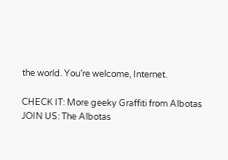the world. You’re welcome, Internet.

CHECK IT: More geeky Graffiti from Albotas
JOIN US: The Albotas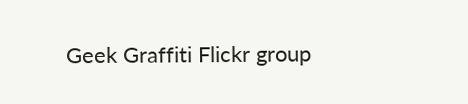Geek Graffiti Flickr group